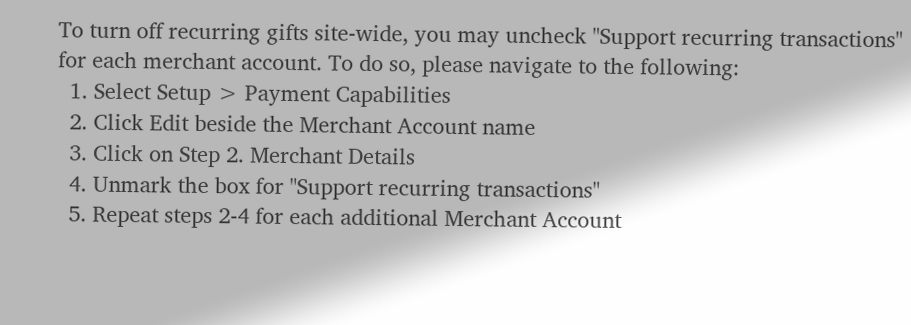To turn off recurring gifts site-wide, you may uncheck "Support recurring transactions" for each merchant account. To do so, please navigate to the following:
  1. Select Setup > Payment Capabilities
  2. Click Edit beside the Merchant Account name
  3. Click on Step 2. Merchant Details
  4. Unmark the box for "Support recurring transactions"
  5. Repeat steps 2-4 for each additional Merchant Account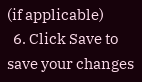(if applicable)
  6. Click Save to save your changes